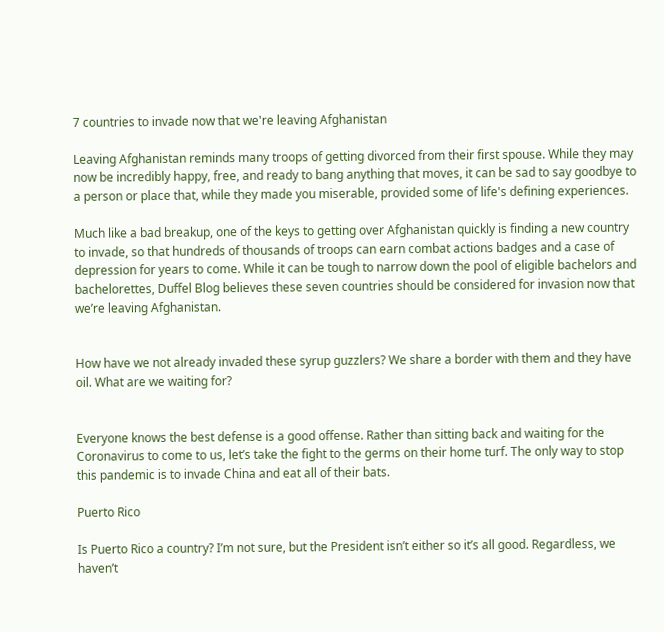7 countries to invade now that we're leaving Afghanistan

Leaving Afghanistan reminds many troops of getting divorced from their first spouse. While they may now be incredibly happy, free, and ready to bang anything that moves, it can be sad to say goodbye to a person or place that, while they made you miserable, provided some of life's defining experiences.

Much like a bad breakup, one of the keys to getting over Afghanistan quickly is finding a new country to invade, so that hundreds of thousands of troops can earn combat actions badges and a case of depression for years to come. While it can be tough to narrow down the pool of eligible bachelors and bachelorettes, Duffel Blog believes these seven countries should be considered for invasion now that we’re leaving Afghanistan.


How have we not already invaded these syrup guzzlers? We share a border with them and they have oil. What are we waiting for?


Everyone knows the best defense is a good offense. Rather than sitting back and waiting for the Coronavirus to come to us, let’s take the fight to the germs on their home turf. The only way to stop this pandemic is to invade China and eat all of their bats.

Puerto Rico

Is Puerto Rico a country? I’m not sure, but the President isn’t either so it’s all good. Regardless, we haven’t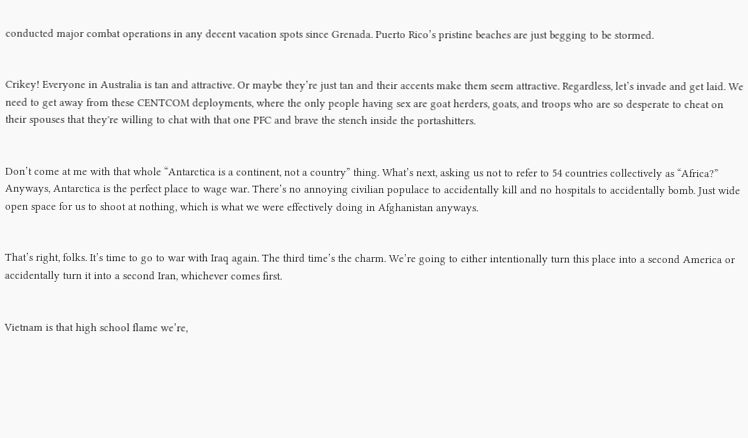conducted major combat operations in any decent vacation spots since Grenada. Puerto Rico’s pristine beaches are just begging to be stormed.


Crikey! Everyone in Australia is tan and attractive. Or maybe they’re just tan and their accents make them seem attractive. Regardless, let’s invade and get laid. We need to get away from these CENTCOM deployments, where the only people having sex are goat herders, goats, and troops who are so desperate to cheat on their spouses that they're willing to chat with that one PFC and brave the stench inside the portashitters.


Don’t come at me with that whole “Antarctica is a continent, not a country” thing. What’s next, asking us not to refer to 54 countries collectively as “Africa?” Anyways, Antarctica is the perfect place to wage war. There’s no annoying civilian populace to accidentally kill and no hospitals to accidentally bomb. Just wide open space for us to shoot at nothing, which is what we were effectively doing in Afghanistan anyways.


That’s right, folks. It’s time to go to war with Iraq again. The third time’s the charm. We’re going to either intentionally turn this place into a second America or accidentally turn it into a second Iran, whichever comes first.


Vietnam is that high school flame we’re,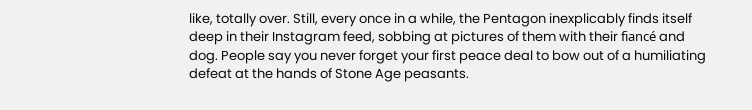like, totally over. Still, every once in a while, the Pentagon inexplicably finds itself deep in their Instagram feed, sobbing at pictures of them with their fiancé and dog. People say you never forget your first peace deal to bow out of a humiliating defeat at the hands of Stone Age peasants.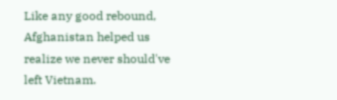Like any good rebound, Afghanistan helped us realize we never should've left Vietnam.